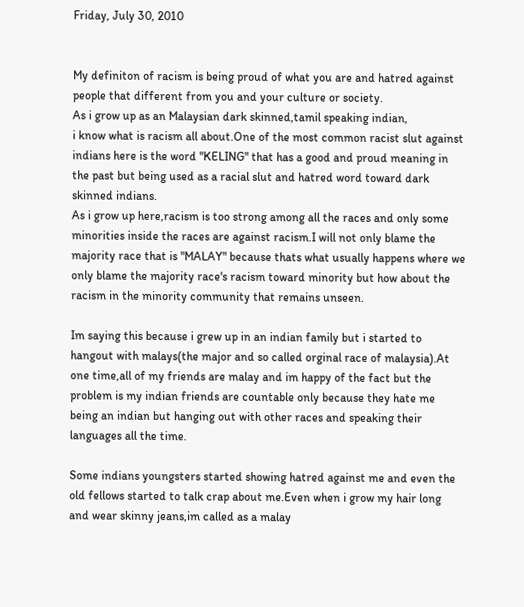Friday, July 30, 2010


My definiton of racism is being proud of what you are and hatred against people that different from you and your culture or society.
As i grow up as an Malaysian dark skinned,tamil speaking indian,
i know what is racism all about.One of the most common racist slut against indians here is the word "KELING" that has a good and proud meaning in the past but being used as a racial slut and hatred word toward dark skinned indians.
As i grow up here,racism is too strong among all the races and only some minorities inside the races are against racism.I will not only blame the majority race that is "MALAY" because thats what usually happens where we only blame the majority race's racism toward minority but how about the racism in the minority community that remains unseen.

Im saying this because i grew up in an indian family but i started to hangout with malays(the major and so called orginal race of malaysia).At one time,all of my friends are malay and im happy of the fact but the problem is my indian friends are countable only because they hate me being an indian but hanging out with other races and speaking their languages all the time.

Some indians youngsters started showing hatred against me and even the old fellows started to talk crap about me.Even when i grow my hair long and wear skinny jeans,im called as a malay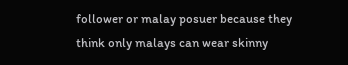follower or malay posuer because they think only malays can wear skinny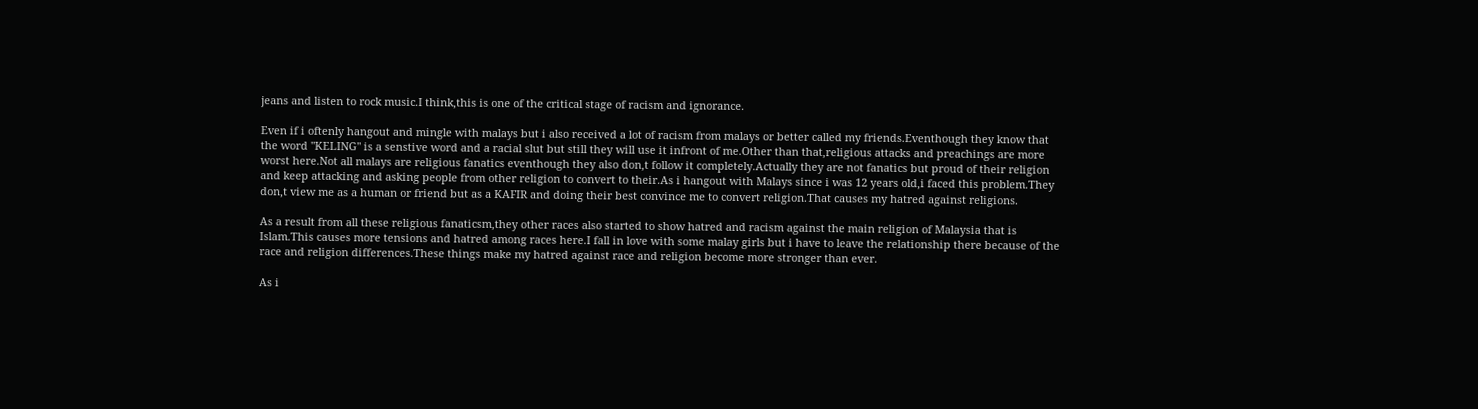jeans and listen to rock music.I think,this is one of the critical stage of racism and ignorance.

Even if i oftenly hangout and mingle with malays but i also received a lot of racism from malays or better called my friends.Eventhough they know that the word "KELING" is a senstive word and a racial slut but still they will use it infront of me.Other than that,religious attacks and preachings are more worst here.Not all malays are religious fanatics eventhough they also don,t follow it completely.Actually they are not fanatics but proud of their religion and keep attacking and asking people from other religion to convert to their.As i hangout with Malays since i was 12 years old,i faced this problem.They don,t view me as a human or friend but as a KAFIR and doing their best convince me to convert religion.That causes my hatred against religions.

As a result from all these religious fanaticsm,they other races also started to show hatred and racism against the main religion of Malaysia that is Islam.This causes more tensions and hatred among races here.I fall in love with some malay girls but i have to leave the relationship there because of the race and religion differences.These things make my hatred against race and religion become more stronger than ever.

As i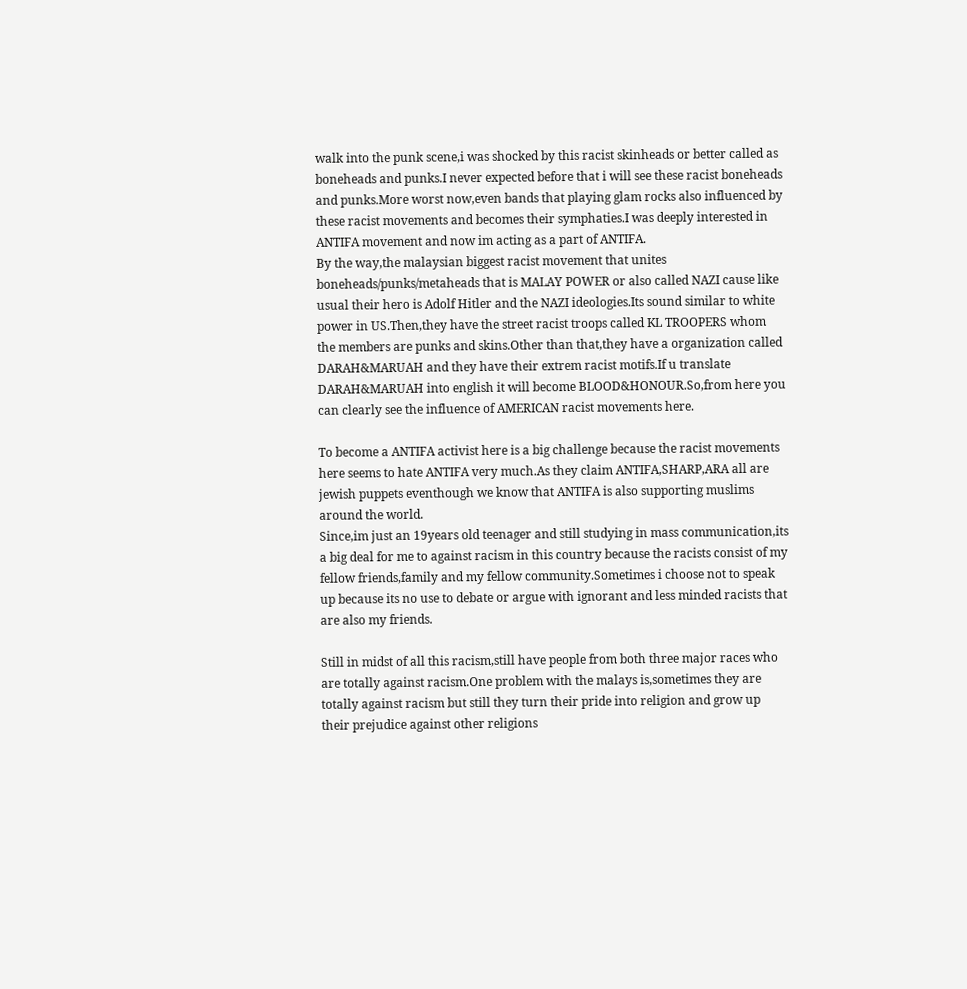walk into the punk scene,i was shocked by this racist skinheads or better called as boneheads and punks.I never expected before that i will see these racist boneheads and punks.More worst now,even bands that playing glam rocks also influenced by these racist movements and becomes their symphaties.I was deeply interested in ANTIFA movement and now im acting as a part of ANTIFA.
By the way,the malaysian biggest racist movement that unites boneheads/punks/metaheads that is MALAY POWER or also called NAZI cause like usual their hero is Adolf Hitler and the NAZI ideologies.Its sound similar to white power in US.Then,they have the street racist troops called KL TROOPERS whom the members are punks and skins.Other than that,they have a organization called DARAH&MARUAH and they have their extrem racist motifs.If u translate DARAH&MARUAH into english it will become BLOOD&HONOUR.So,from here you can clearly see the influence of AMERICAN racist movements here.

To become a ANTIFA activist here is a big challenge because the racist movements here seems to hate ANTIFA very much.As they claim ANTIFA,SHARP,ARA all are jewish puppets eventhough we know that ANTIFA is also supporting muslims around the world.
Since,im just an 19years old teenager and still studying in mass communication,its a big deal for me to against racism in this country because the racists consist of my fellow friends,family and my fellow community.Sometimes i choose not to speak up because its no use to debate or argue with ignorant and less minded racists that are also my friends.

Still in midst of all this racism,still have people from both three major races who are totally against racism.One problem with the malays is,sometimes they are totally against racism but still they turn their pride into religion and grow up their prejudice against other religions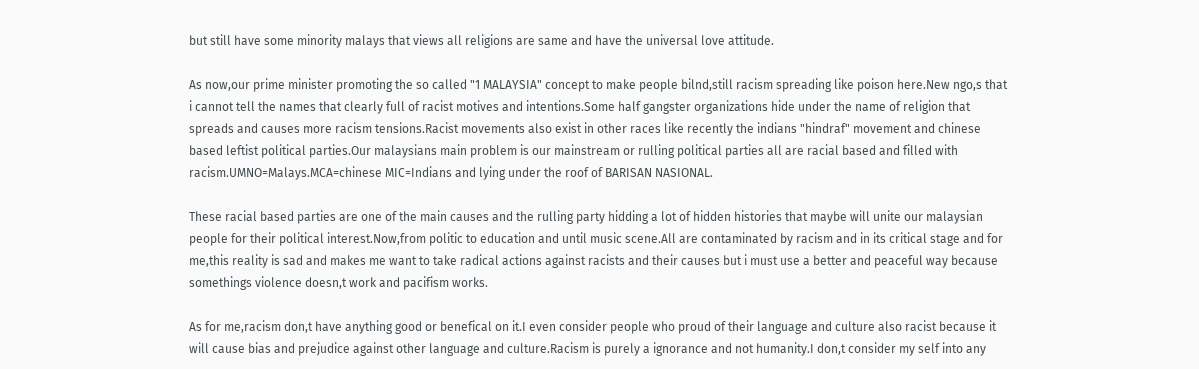but still have some minority malays that views all religions are same and have the universal love attitude.

As now,our prime minister promoting the so called "1 MALAYSIA" concept to make people bilnd,still racism spreading like poison here.New ngo,s that i cannot tell the names that clearly full of racist motives and intentions.Some half gangster organizations hide under the name of religion that spreads and causes more racism tensions.Racist movements also exist in other races like recently the indians "hindraf" movement and chinese based leftist political parties.Our malaysians main problem is our mainstream or rulling political parties all are racial based and filled with racism.UMNO=Malays.MCA=chinese MIC=Indians and lying under the roof of BARISAN NASIONAL.

These racial based parties are one of the main causes and the rulling party hidding a lot of hidden histories that maybe will unite our malaysian people for their political interest.Now,from politic to education and until music scene.All are contaminated by racism and in its critical stage and for me,this reality is sad and makes me want to take radical actions against racists and their causes but i must use a better and peaceful way because somethings violence doesn,t work and pacifism works.

As for me,racism don,t have anything good or benefical on it.I even consider people who proud of their language and culture also racist because it will cause bias and prejudice against other language and culture.Racism is purely a ignorance and not humanity.I don,t consider my self into any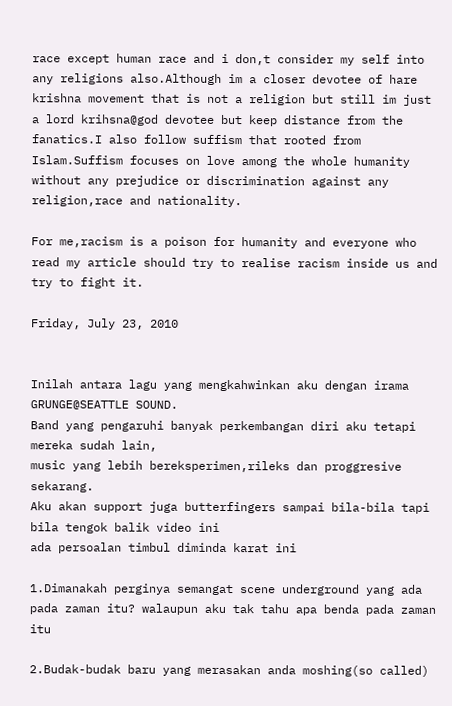race except human race and i don,t consider my self into any religions also.Although im a closer devotee of hare krishna movement that is not a religion but still im just a lord krihsna@god devotee but keep distance from the fanatics.I also follow suffism that rooted from Islam.Suffism focuses on love among the whole humanity without any prejudice or discrimination against any religion,race and nationality.

For me,racism is a poison for humanity and everyone who read my article should try to realise racism inside us and try to fight it.

Friday, July 23, 2010


Inilah antara lagu yang mengkahwinkan aku dengan irama GRUNGE@SEATTLE SOUND.
Band yang pengaruhi banyak perkembangan diri aku tetapi mereka sudah lain,
music yang lebih bereksperimen,rileks dan proggresive sekarang.
Aku akan support juga butterfingers sampai bila-bila tapi bila tengok balik video ini
ada persoalan timbul diminda karat ini

1.Dimanakah perginya semangat scene underground yang ada pada zaman itu? walaupun aku tak tahu apa benda pada zaman itu

2.Budak-budak baru yang merasakan anda moshing(so called)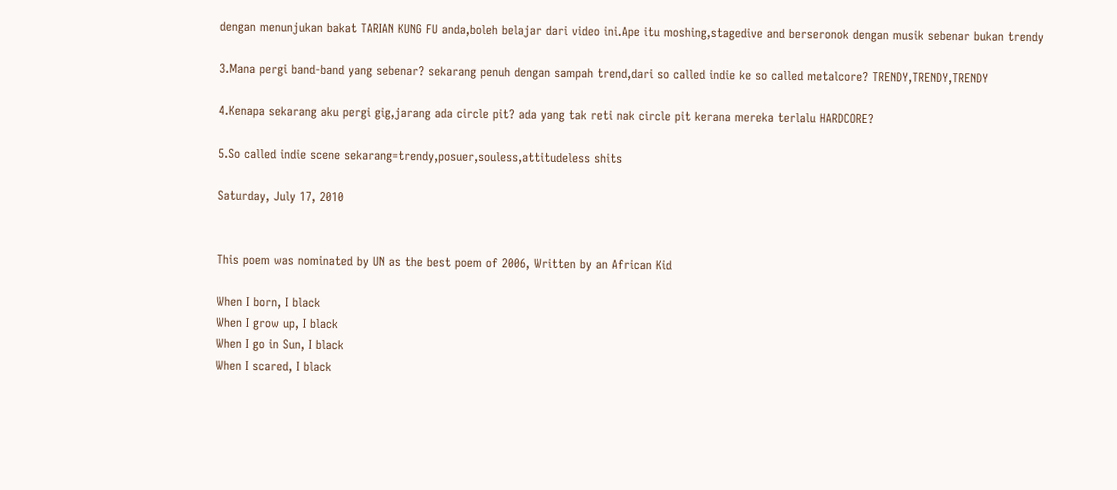dengan menunjukan bakat TARIAN KUNG FU anda,boleh belajar dari video ini.Ape itu moshing,stagedive and berseronok dengan musik sebenar bukan trendy

3.Mana pergi band-band yang sebenar? sekarang penuh dengan sampah trend,dari so called indie ke so called metalcore? TRENDY,TRENDY,TRENDY

4.Kenapa sekarang aku pergi gig,jarang ada circle pit? ada yang tak reti nak circle pit kerana mereka terlalu HARDCORE?

5.So called indie scene sekarang=trendy,posuer,souless,attitudeless shits

Saturday, July 17, 2010


This poem was nominated by UN as the best poem of 2006, Written by an African Kid

When I born, I black
When I grow up, I black
When I go in Sun, I black
When I scared, I black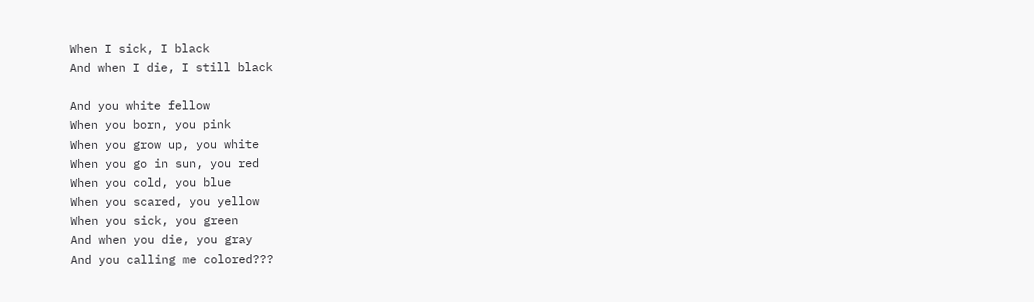When I sick, I black
And when I die, I still black

And you white fellow
When you born, you pink
When you grow up, you white
When you go in sun, you red
When you cold, you blue
When you scared, you yellow
When you sick, you green
And when you die, you gray
And you calling me colored???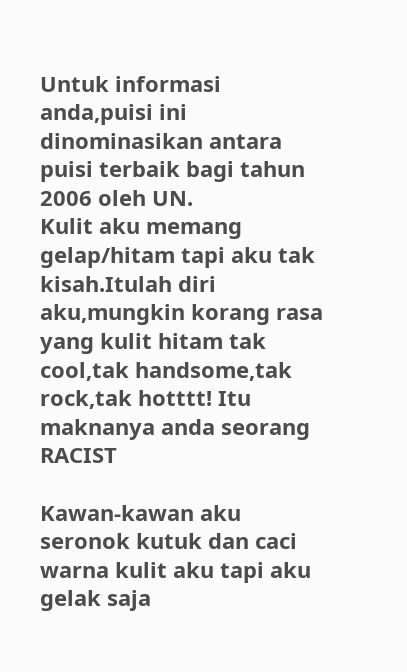Untuk informasi anda,puisi ini dinominasikan antara puisi terbaik bagi tahun 2006 oleh UN.
Kulit aku memang gelap/hitam tapi aku tak kisah.Itulah diri aku,mungkin korang rasa yang kulit hitam tak cool,tak handsome,tak rock,tak hotttt! Itu maknanya anda seorang RACIST

Kawan-kawan aku seronok kutuk dan caci warna kulit aku tapi aku gelak saja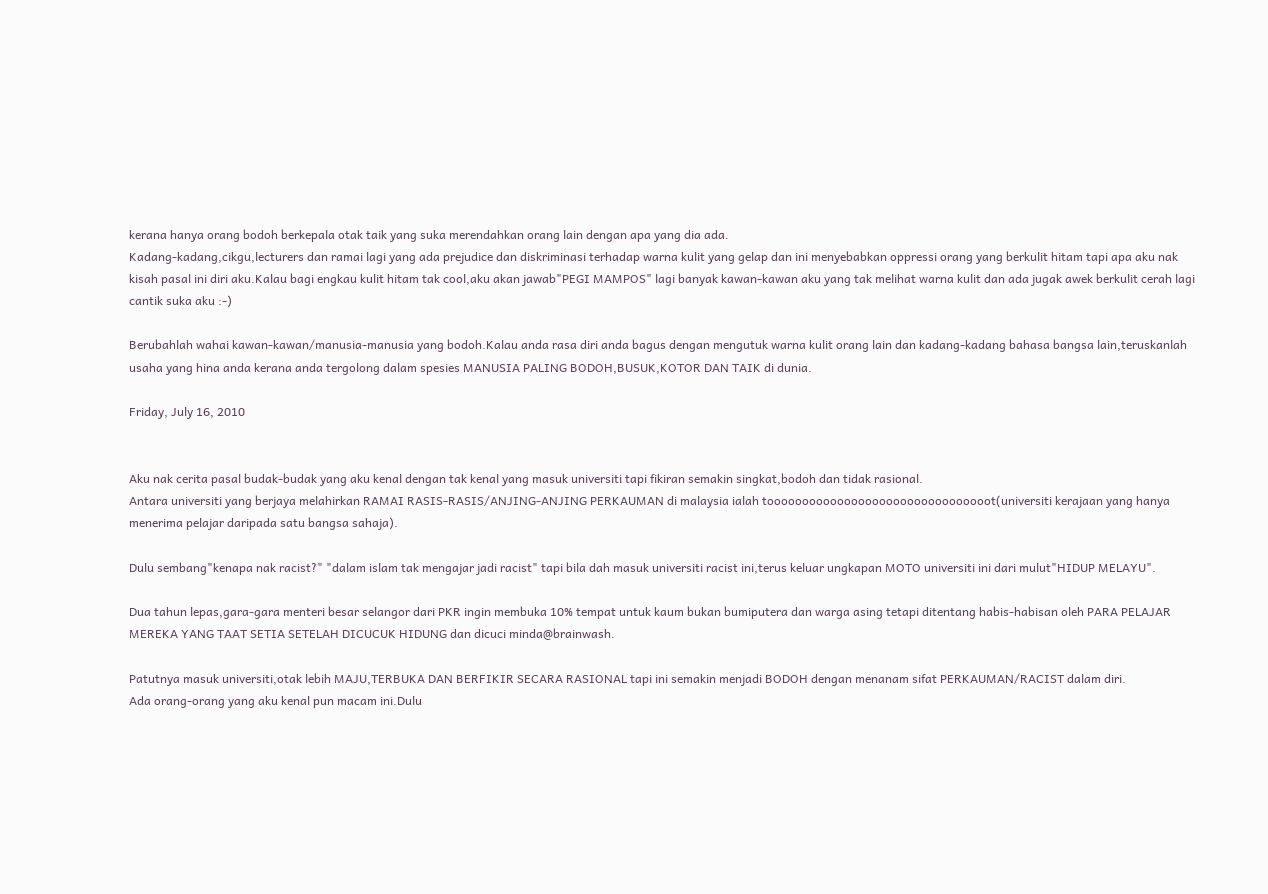kerana hanya orang bodoh berkepala otak taik yang suka merendahkan orang lain dengan apa yang dia ada.
Kadang-kadang,cikgu,lecturers dan ramai lagi yang ada prejudice dan diskriminasi terhadap warna kulit yang gelap dan ini menyebabkan oppressi orang yang berkulit hitam tapi apa aku nak kisah pasal ini diri aku.Kalau bagi engkau kulit hitam tak cool,aku akan jawab"PEGI MAMPOS" lagi banyak kawan-kawan aku yang tak melihat warna kulit dan ada jugak awek berkulit cerah lagi cantik suka aku :-)

Berubahlah wahai kawan-kawan/manusia-manusia yang bodoh.Kalau anda rasa diri anda bagus dengan mengutuk warna kulit orang lain dan kadang-kadang bahasa bangsa lain,teruskanlah usaha yang hina anda kerana anda tergolong dalam spesies MANUSIA PALING BODOH,BUSUK,KOTOR DAN TAIK di dunia.

Friday, July 16, 2010


Aku nak cerita pasal budak-budak yang aku kenal dengan tak kenal yang masuk universiti tapi fikiran semakin singkat,bodoh dan tidak rasional.
Antara universiti yang berjaya melahirkan RAMAI RASIS-RASIS/ANJING-ANJING PERKAUMAN di malaysia ialah toooooooooooooooooooooooooooooooot(universiti kerajaan yang hanya menerima pelajar daripada satu bangsa sahaja).

Dulu sembang"kenapa nak racist?" "dalam islam tak mengajar jadi racist" tapi bila dah masuk universiti racist ini,terus keluar ungkapan MOTO universiti ini dari mulut"HIDUP MELAYU".

Dua tahun lepas,gara-gara menteri besar selangor dari PKR ingin membuka 10% tempat untuk kaum bukan bumiputera dan warga asing tetapi ditentang habis-habisan oleh PARA PELAJAR MEREKA YANG TAAT SETIA SETELAH DICUCUK HIDUNG dan dicuci minda@brainwash.

Patutnya masuk universiti,otak lebih MAJU,TERBUKA DAN BERFIKIR SECARA RASIONAL tapi ini semakin menjadi BODOH dengan menanam sifat PERKAUMAN/RACIST dalam diri.
Ada orang-orang yang aku kenal pun macam ini.Dulu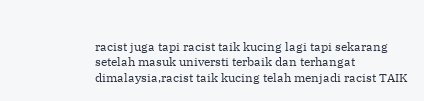racist juga tapi racist taik kucing lagi tapi sekarang setelah masuk universti terbaik dan terhangat dimalaysia,racist taik kucing telah menjadi racist TAIK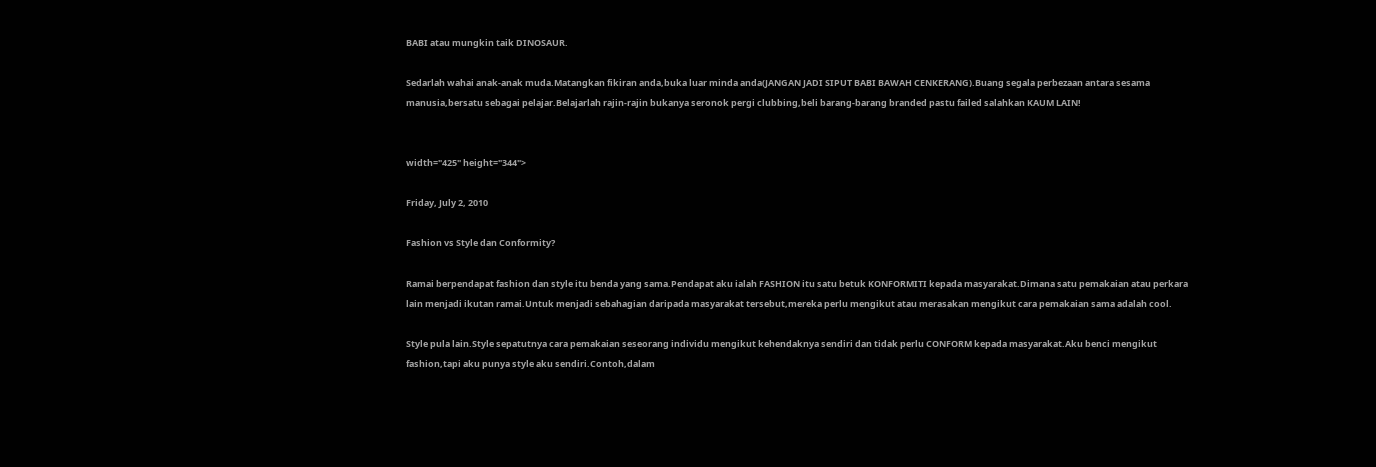BABI atau mungkin taik DINOSAUR.

Sedarlah wahai anak-anak muda.Matangkan fikiran anda,buka luar minda anda(JANGAN JADI SIPUT BABI BAWAH CENKERANG).Buang segala perbezaan antara sesama manusia,bersatu sebagai pelajar.Belajarlah rajin-rajin bukanya seronok pergi clubbing,beli barang-barang branded pastu failed salahkan KAUM LAIN!


width="425" height="344">

Friday, July 2, 2010

Fashion vs Style dan Conformity?

Ramai berpendapat fashion dan style itu benda yang sama.Pendapat aku ialah FASHION itu satu betuk KONFORMITI kepada masyarakat.Dimana satu pemakaian atau perkara lain menjadi ikutan ramai.Untuk menjadi sebahagian daripada masyarakat tersebut,mereka perlu mengikut atau merasakan mengikut cara pemakaian sama adalah cool.

Style pula lain.Style sepatutnya cara pemakaian seseorang individu mengikut kehendaknya sendiri dan tidak perlu CONFORM kepada masyarakat.Aku benci mengikut fashion,tapi aku punya style aku sendiri.Contoh,dalam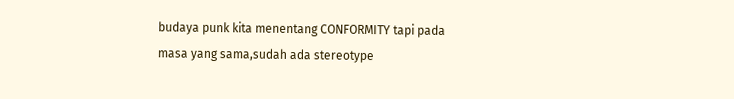budaya punk kita menentang CONFORMITY tapi pada masa yang sama,sudah ada stereotype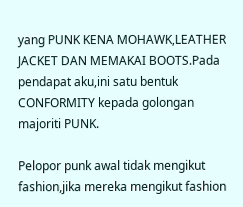yang PUNK KENA MOHAWK,LEATHER JACKET DAN MEMAKAI BOOTS.Pada pendapat aku,ini satu bentuk CONFORMITY kepada golongan majoriti PUNK.

Pelopor punk awal tidak mengikut fashion,jika mereka mengikut fashion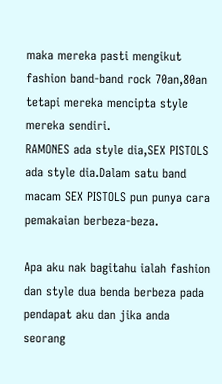maka mereka pasti mengikut fashion band-band rock 70an,80an tetapi mereka mencipta style mereka sendiri.
RAMONES ada style dia,SEX PISTOLS ada style dia.Dalam satu band macam SEX PISTOLS pun punya cara pemakaian berbeza-beza.

Apa aku nak bagitahu ialah fashion dan style dua benda berbeza pada pendapat aku dan jika anda seorang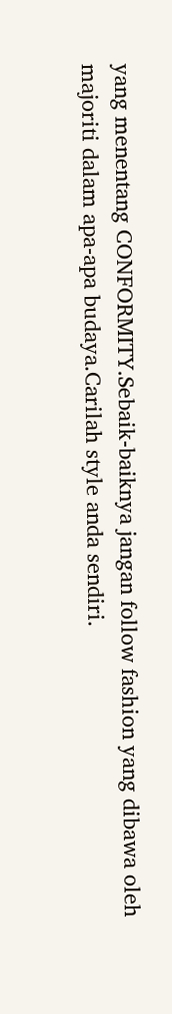yang menentang CONFORMITY.Sebaik-baiknya jangan follow fashion yang dibawa oleh majoriti dalam apa-apa budaya.Carilah style anda sendiri.